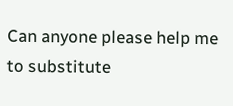Can anyone please help me to substitute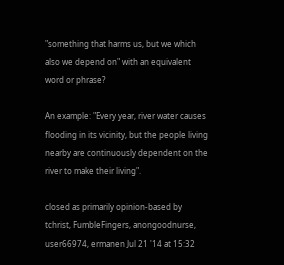"something that harms us, but we which also we depend on" with an equivalent word or phrase?

An example: "Every year, river water causes flooding in its vicinity, but the people living nearby are continuously dependent on the river to make their living".

closed as primarily opinion-based by tchrist, FumbleFingers, anongoodnurse, user66974, ermanen Jul 21 '14 at 15:32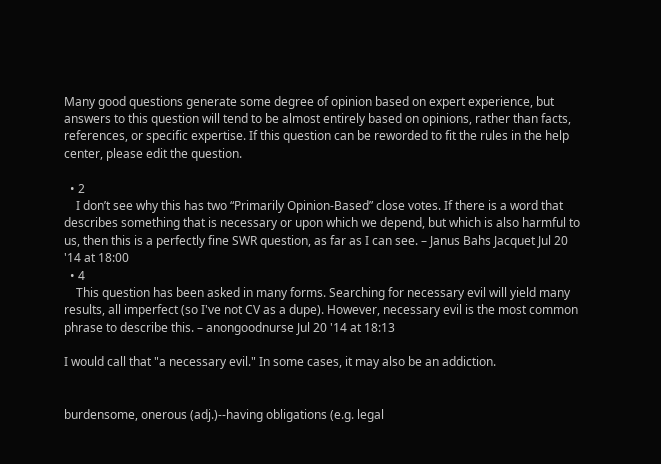Many good questions generate some degree of opinion based on expert experience, but answers to this question will tend to be almost entirely based on opinions, rather than facts, references, or specific expertise. If this question can be reworded to fit the rules in the help center, please edit the question.

  • 2
    I don’t see why this has two “Primarily Opinion-Based” close votes. If there is a word that describes something that is necessary or upon which we depend, but which is also harmful to us, then this is a perfectly fine SWR question, as far as I can see. – Janus Bahs Jacquet Jul 20 '14 at 18:00
  • 4
    This question has been asked in many forms. Searching for necessary evil will yield many results, all imperfect (so I've not CV as a dupe). However, necessary evil is the most common phrase to describe this. – anongoodnurse Jul 20 '14 at 18:13

I would call that "a necessary evil." In some cases, it may also be an addiction.


burdensome, onerous (adj.)--having obligations (e.g. legal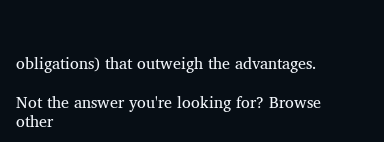obligations) that outweigh the advantages.

Not the answer you're looking for? Browse other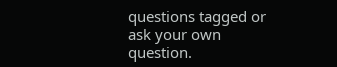questions tagged or ask your own question.